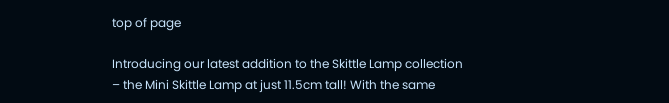top of page

Introducing our latest addition to the Skittle Lamp collection – the Mini Skittle Lamp at just 11.5cm tall! With the same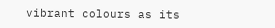vibrant colours as its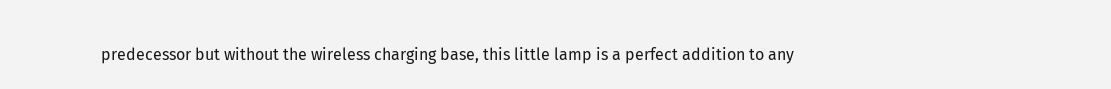predecessor but without the wireless charging base, this little lamp is a perfect addition to any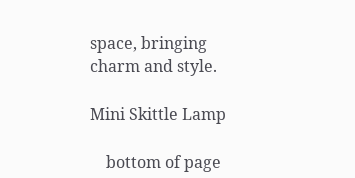space, bringing charm and style.

Mini Skittle Lamp

    bottom of page